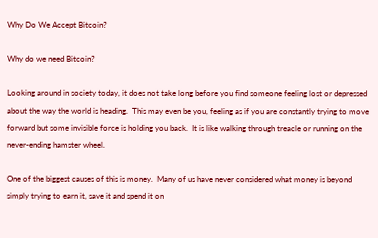Why Do We Accept Bitcoin?

Why do we need Bitcoin?

Looking around in society today, it does not take long before you find someone feeling lost or depressed about the way the world is heading.  This may even be you, feeling as if you are constantly trying to move forward but some invisible force is holding you back.  It is like walking through treacle or running on the never-ending hamster wheel.

One of the biggest causes of this is money.  Many of us have never considered what money is beyond simply trying to earn it, save it and spend it on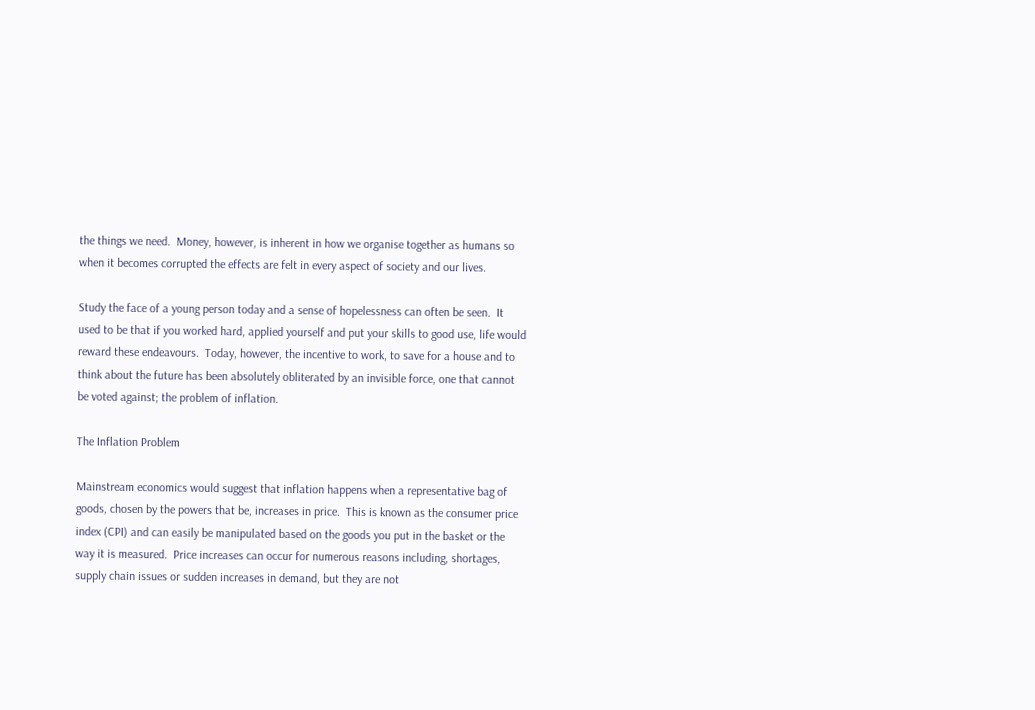the things we need.  Money, however, is inherent in how we organise together as humans so when it becomes corrupted the effects are felt in every aspect of society and our lives.

Study the face of a young person today and a sense of hopelessness can often be seen.  It used to be that if you worked hard, applied yourself and put your skills to good use, life would reward these endeavours.  Today, however, the incentive to work, to save for a house and to think about the future has been absolutely obliterated by an invisible force, one that cannot be voted against; the problem of inflation.

The Inflation Problem

Mainstream economics would suggest that inflation happens when a representative bag of goods, chosen by the powers that be, increases in price.  This is known as the consumer price index (CPI) and can easily be manipulated based on the goods you put in the basket or the way it is measured.  Price increases can occur for numerous reasons including, shortages, supply chain issues or sudden increases in demand, but they are not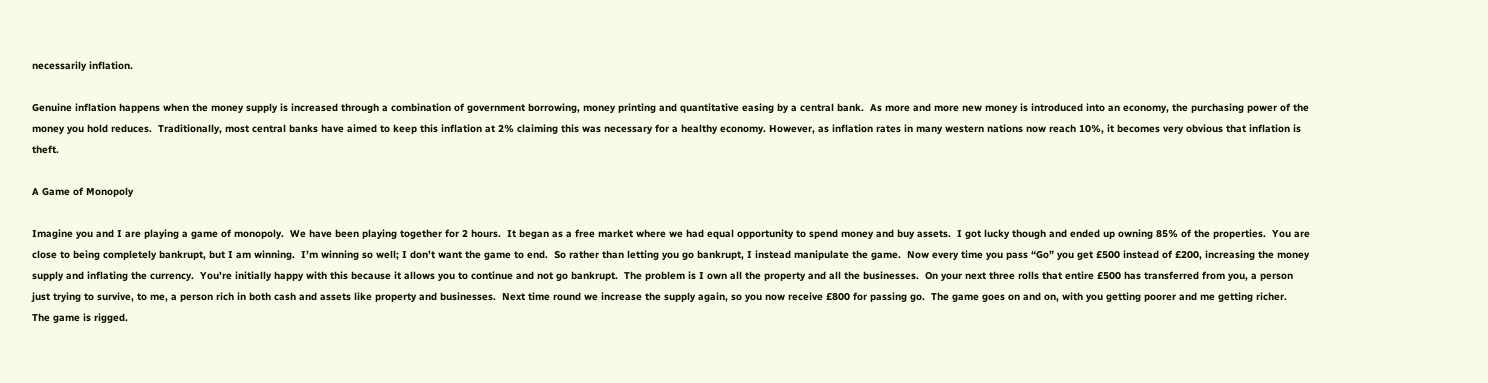necessarily inflation.

Genuine inflation happens when the money supply is increased through a combination of government borrowing, money printing and quantitative easing by a central bank.  As more and more new money is introduced into an economy, the purchasing power of the money you hold reduces.  Traditionally, most central banks have aimed to keep this inflation at 2% claiming this was necessary for a healthy economy. However, as inflation rates in many western nations now reach 10%, it becomes very obvious that inflation is theft.

A Game of Monopoly

Imagine you and I are playing a game of monopoly.  We have been playing together for 2 hours.  It began as a free market where we had equal opportunity to spend money and buy assets.  I got lucky though and ended up owning 85% of the properties.  You are close to being completely bankrupt, but I am winning.  I’m winning so well; I don’t want the game to end.  So rather than letting you go bankrupt, I instead manipulate the game.  Now every time you pass “Go” you get £500 instead of £200, increasing the money supply and inflating the currency.  You’re initially happy with this because it allows you to continue and not go bankrupt.  The problem is I own all the property and all the businesses.  On your next three rolls that entire £500 has transferred from you, a person just trying to survive, to me, a person rich in both cash and assets like property and businesses.  Next time round we increase the supply again, so you now receive £800 for passing go.  The game goes on and on, with you getting poorer and me getting richer.  The game is rigged.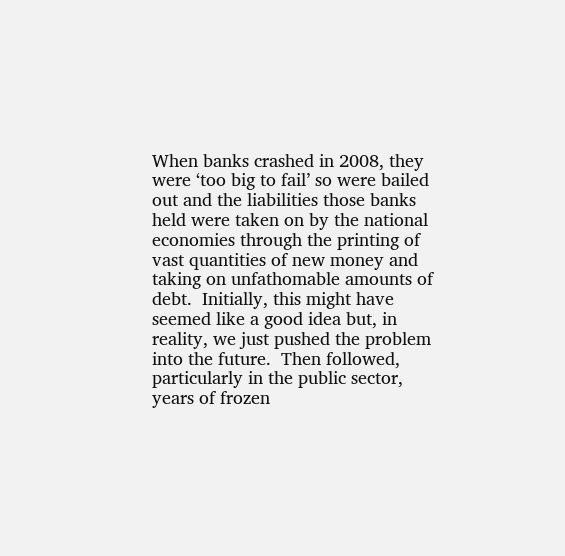When banks crashed in 2008, they were ‘too big to fail’ so were bailed out and the liabilities those banks held were taken on by the national economies through the printing of vast quantities of new money and taking on unfathomable amounts of debt.  Initially, this might have seemed like a good idea but, in reality, we just pushed the problem into the future.  Then followed, particularly in the public sector, years of frozen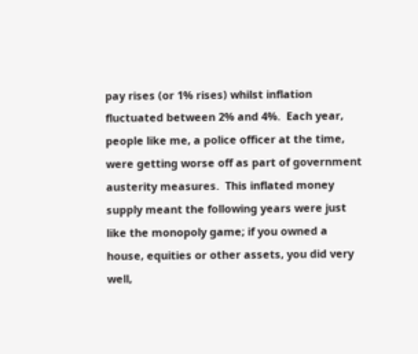pay rises (or 1% rises) whilst inflation fluctuated between 2% and 4%.  Each year, people like me, a police officer at the time, were getting worse off as part of government austerity measures.  This inflated money supply meant the following years were just like the monopoly game; if you owned a house, equities or other assets, you did very well,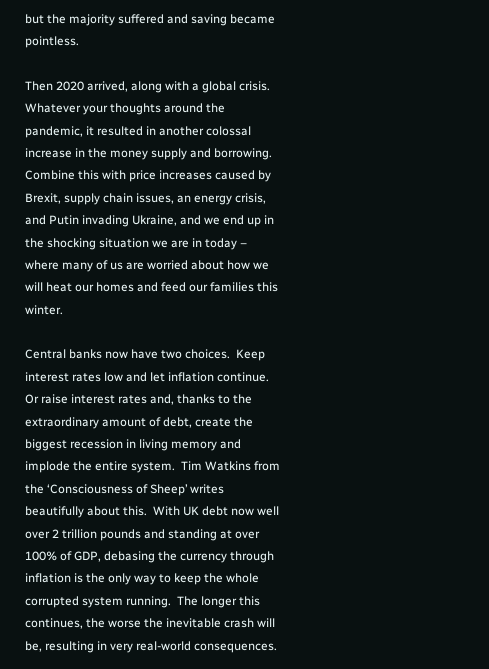but the majority suffered and saving became pointless.

Then 2020 arrived, along with a global crisis.  Whatever your thoughts around the pandemic, it resulted in another colossal increase in the money supply and borrowing.  Combine this with price increases caused by Brexit, supply chain issues, an energy crisis, and Putin invading Ukraine, and we end up in the shocking situation we are in today – where many of us are worried about how we will heat our homes and feed our families this winter.

Central banks now have two choices.  Keep interest rates low and let inflation continue.  Or raise interest rates and, thanks to the extraordinary amount of debt, create the biggest recession in living memory and implode the entire system.  Tim Watkins from the ‘Consciousness of Sheep’ writes beautifully about this.  With UK debt now well over 2 trillion pounds and standing at over 100% of GDP, debasing the currency through inflation is the only way to keep the whole corrupted system running.  The longer this continues, the worse the inevitable crash will be, resulting in very real-world consequences.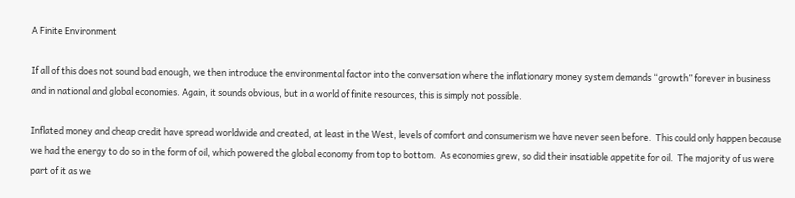A Finite Environment

If all of this does not sound bad enough, we then introduce the environmental factor into the conversation where the inflationary money system demands “growth” forever in business and in national and global economies. Again, it sounds obvious, but in a world of finite resources, this is simply not possible.

Inflated money and cheap credit have spread worldwide and created, at least in the West, levels of comfort and consumerism we have never seen before.  This could only happen because we had the energy to do so in the form of oil, which powered the global economy from top to bottom.  As economies grew, so did their insatiable appetite for oil.  The majority of us were part of it as we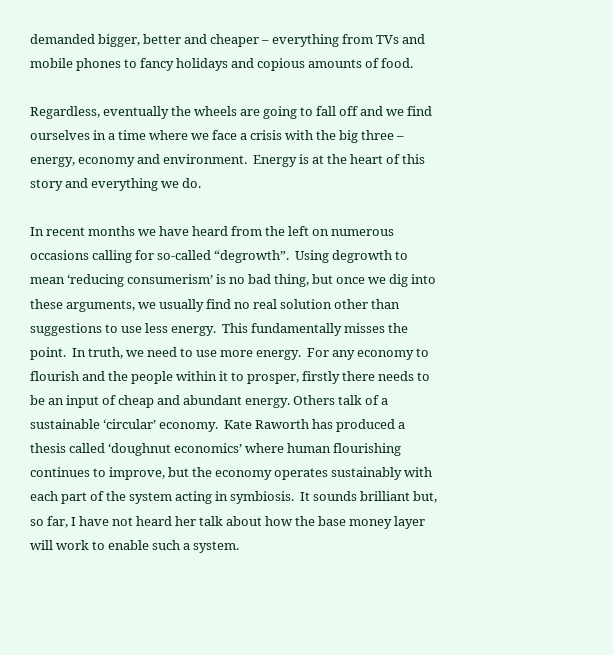demanded bigger, better and cheaper – everything from TVs and mobile phones to fancy holidays and copious amounts of food.

Regardless, eventually the wheels are going to fall off and we find ourselves in a time where we face a crisis with the big three – energy, economy and environment.  Energy is at the heart of this story and everything we do.

In recent months we have heard from the left on numerous occasions calling for so-called “degrowth”.  Using degrowth to mean ‘reducing consumerism’ is no bad thing, but once we dig into these arguments, we usually find no real solution other than suggestions to use less energy.  This fundamentally misses the point.  In truth, we need to use more energy.  For any economy to flourish and the people within it to prosper, firstly there needs to be an input of cheap and abundant energy. Others talk of a sustainable ‘circular’ economy.  Kate Raworth has produced a thesis called ‘doughnut economics’ where human flourishing continues to improve, but the economy operates sustainably with each part of the system acting in symbiosis.  It sounds brilliant but, so far, I have not heard her talk about how the base money layer will work to enable such a system.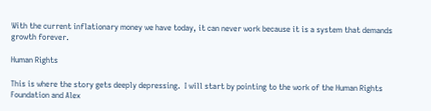With the current inflationary money we have today, it can never work because it is a system that demands growth forever.

Human Rights

This is where the story gets deeply depressing.  I will start by pointing to the work of the Human Rights Foundation and Alex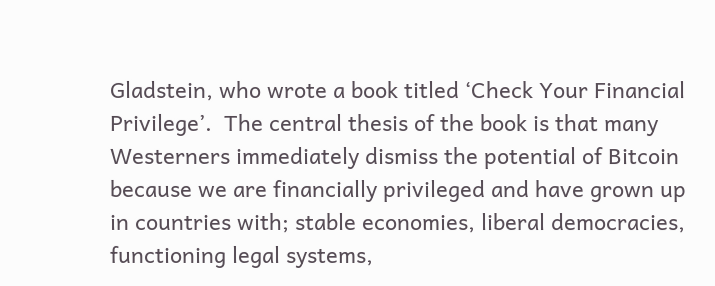Gladstein, who wrote a book titled ‘Check Your Financial Privilege’.  The central thesis of the book is that many Westerners immediately dismiss the potential of Bitcoin because we are financially privileged and have grown up in countries with; stable economies, liberal democracies, functioning legal systems,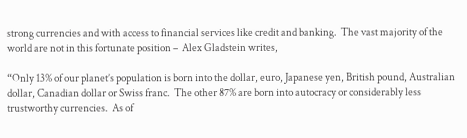strong currencies and with access to financial services like credit and banking.  The vast majority of the world are not in this fortunate position –  Alex Gladstein writes,

“Only 13% of our planet’s population is born into the dollar, euro, Japanese yen, British pound, Australian dollar, Canadian dollar or Swiss franc.  The other 87% are born into autocracy or considerably less trustworthy currencies.  As of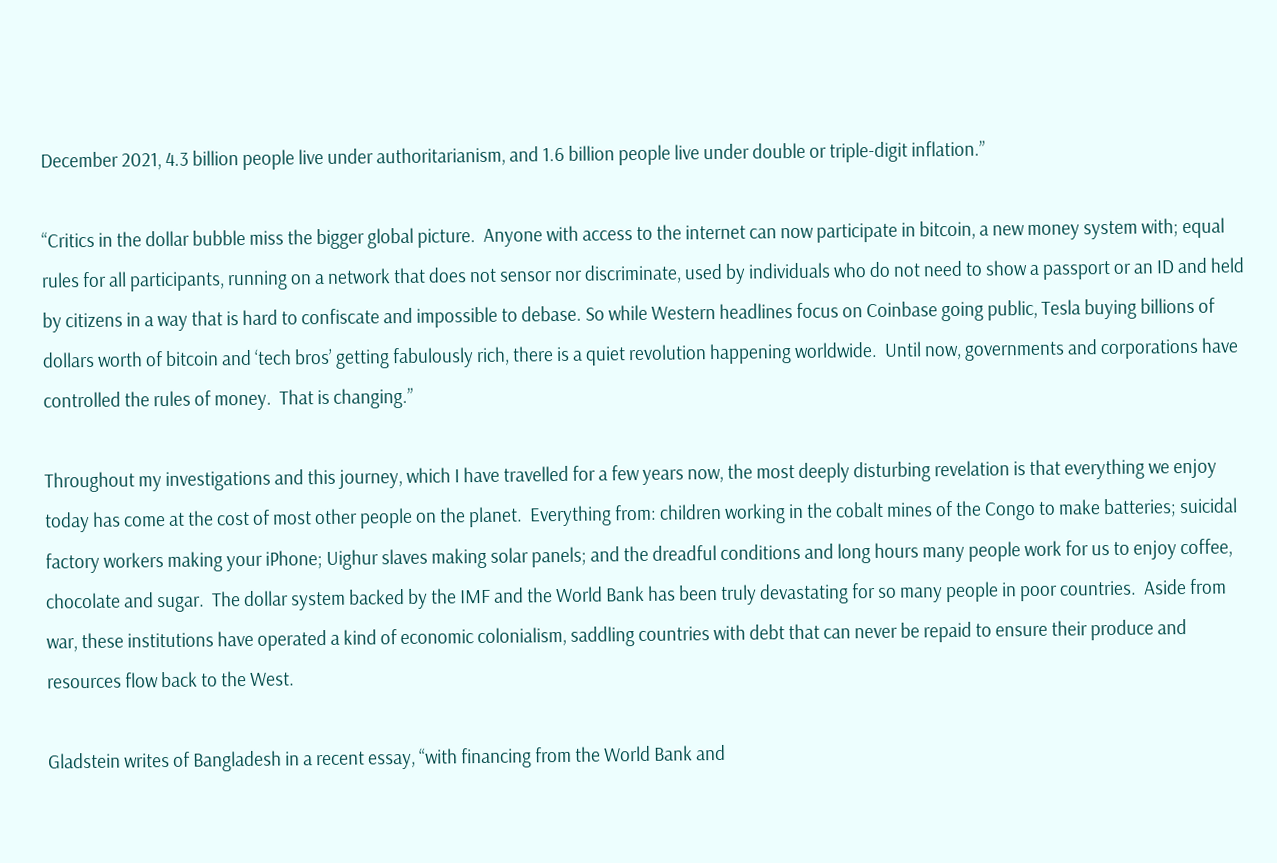December 2021, 4.3 billion people live under authoritarianism, and 1.6 billion people live under double or triple-digit inflation.”

“Critics in the dollar bubble miss the bigger global picture.  Anyone with access to the internet can now participate in bitcoin, a new money system with; equal rules for all participants, running on a network that does not sensor nor discriminate, used by individuals who do not need to show a passport or an ID and held by citizens in a way that is hard to confiscate and impossible to debase. So while Western headlines focus on Coinbase going public, Tesla buying billions of dollars worth of bitcoin and ‘tech bros’ getting fabulously rich, there is a quiet revolution happening worldwide.  Until now, governments and corporations have controlled the rules of money.  That is changing.”

Throughout my investigations and this journey, which I have travelled for a few years now, the most deeply disturbing revelation is that everything we enjoy today has come at the cost of most other people on the planet.  Everything from: children working in the cobalt mines of the Congo to make batteries; suicidal factory workers making your iPhone; Uighur slaves making solar panels; and the dreadful conditions and long hours many people work for us to enjoy coffee, chocolate and sugar.  The dollar system backed by the IMF and the World Bank has been truly devastating for so many people in poor countries.  Aside from war, these institutions have operated a kind of economic colonialism, saddling countries with debt that can never be repaid to ensure their produce and resources flow back to the West.

Gladstein writes of Bangladesh in a recent essay, “with financing from the World Bank and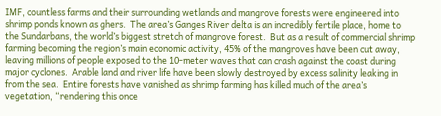IMF, countless farms and their surrounding wetlands and mangrove forests were engineered into shrimp ponds known as ghers.  The area’s Ganges River delta is an incredibly fertile place, home to the Sundarbans, the world’s biggest stretch of mangrove forest.  But as a result of commercial shrimp farming becoming the region’s main economic activity, 45% of the mangroves have been cut away, leaving millions of people exposed to the 10-meter waves that can crash against the coast during major cyclones.  Arable land and river life have been slowly destroyed by excess salinity leaking in from the sea.  Entire forests have vanished as shrimp farming has killed much of the area’s vegetation, “rendering this once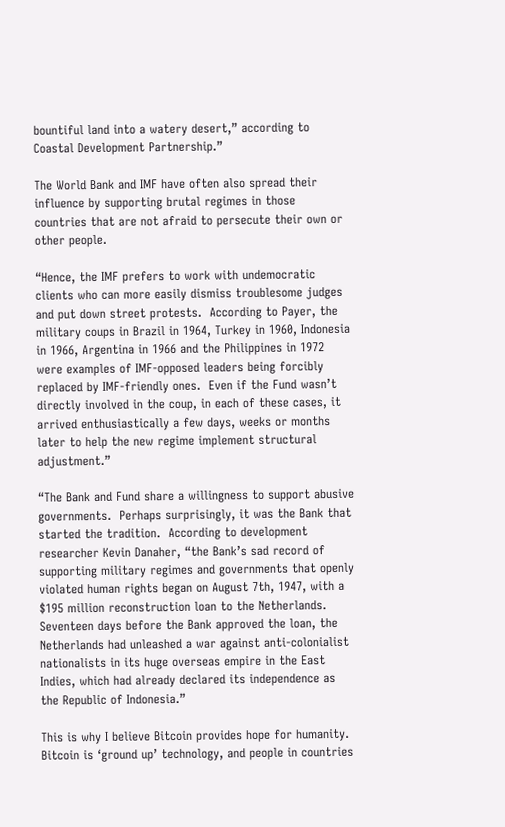bountiful land into a watery desert,” according to Coastal Development Partnership.”

The World Bank and IMF have often also spread their influence by supporting brutal regimes in those countries that are not afraid to persecute their own or other people.

“Hence, the IMF prefers to work with undemocratic clients who can more easily dismiss troublesome judges and put down street protests.  According to Payer, the military coups in Brazil in 1964, Turkey in 1960, Indonesia in 1966, Argentina in 1966 and the Philippines in 1972 were examples of IMF-opposed leaders being forcibly replaced by IMF-friendly ones.  Even if the Fund wasn’t directly involved in the coup, in each of these cases, it arrived enthusiastically a few days, weeks or months later to help the new regime implement structural adjustment.”

“The Bank and Fund share a willingness to support abusive governments.  Perhaps surprisingly, it was the Bank that started the tradition.  According to development researcher Kevin Danaher, “the Bank’s sad record of supporting military regimes and governments that openly violated human rights began on August 7th, 1947, with a $195 million reconstruction loan to the Netherlands.  Seventeen days before the Bank approved the loan, the Netherlands had unleashed a war against anti-colonialist nationalists in its huge overseas empire in the East Indies, which had already declared its independence as the Republic of Indonesia.”

This is why I believe Bitcoin provides hope for humanity.  Bitcoin is ‘ground up’ technology, and people in countries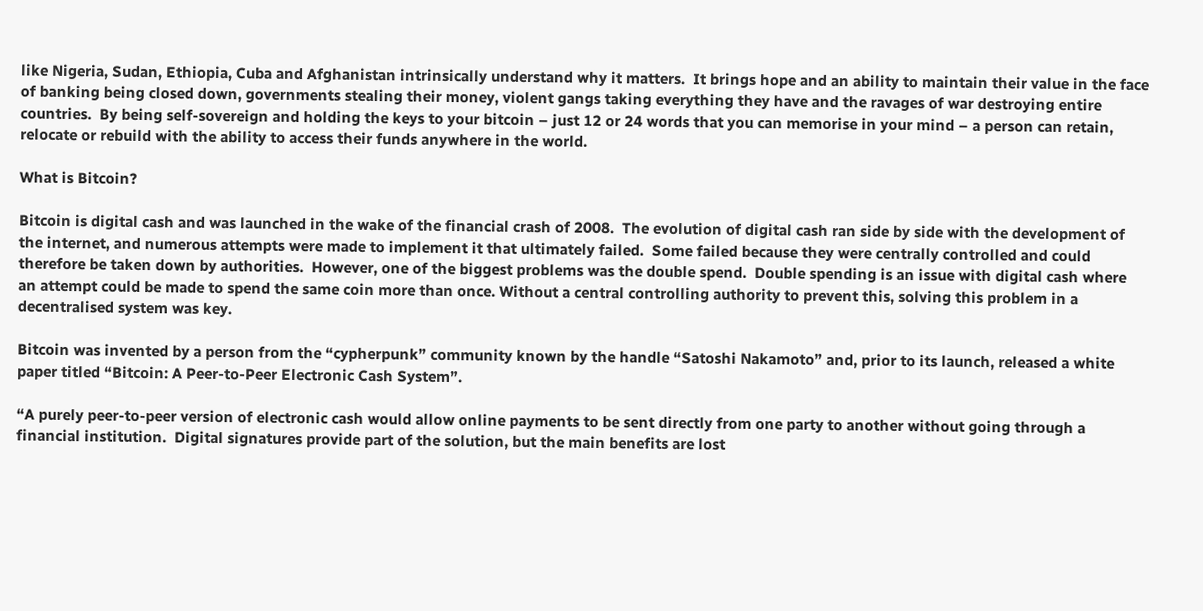like Nigeria, Sudan, Ethiopia, Cuba and Afghanistan intrinsically understand why it matters.  It brings hope and an ability to maintain their value in the face of banking being closed down, governments stealing their money, violent gangs taking everything they have and the ravages of war destroying entire countries.  By being self-sovereign and holding the keys to your bitcoin – just 12 or 24 words that you can memorise in your mind – a person can retain, relocate or rebuild with the ability to access their funds anywhere in the world.

What is Bitcoin?

Bitcoin is digital cash and was launched in the wake of the financial crash of 2008.  The evolution of digital cash ran side by side with the development of the internet, and numerous attempts were made to implement it that ultimately failed.  Some failed because they were centrally controlled and could therefore be taken down by authorities.  However, one of the biggest problems was the double spend.  Double spending is an issue with digital cash where an attempt could be made to spend the same coin more than once. Without a central controlling authority to prevent this, solving this problem in a decentralised system was key.

Bitcoin was invented by a person from the “cypherpunk” community known by the handle “Satoshi Nakamoto” and, prior to its launch, released a white paper titled “Bitcoin: A Peer-to-Peer Electronic Cash System”.

“A purely peer-to-peer version of electronic cash would allow online payments to be sent directly from one party to another without going through a financial institution.  Digital signatures provide part of the solution, but the main benefits are lost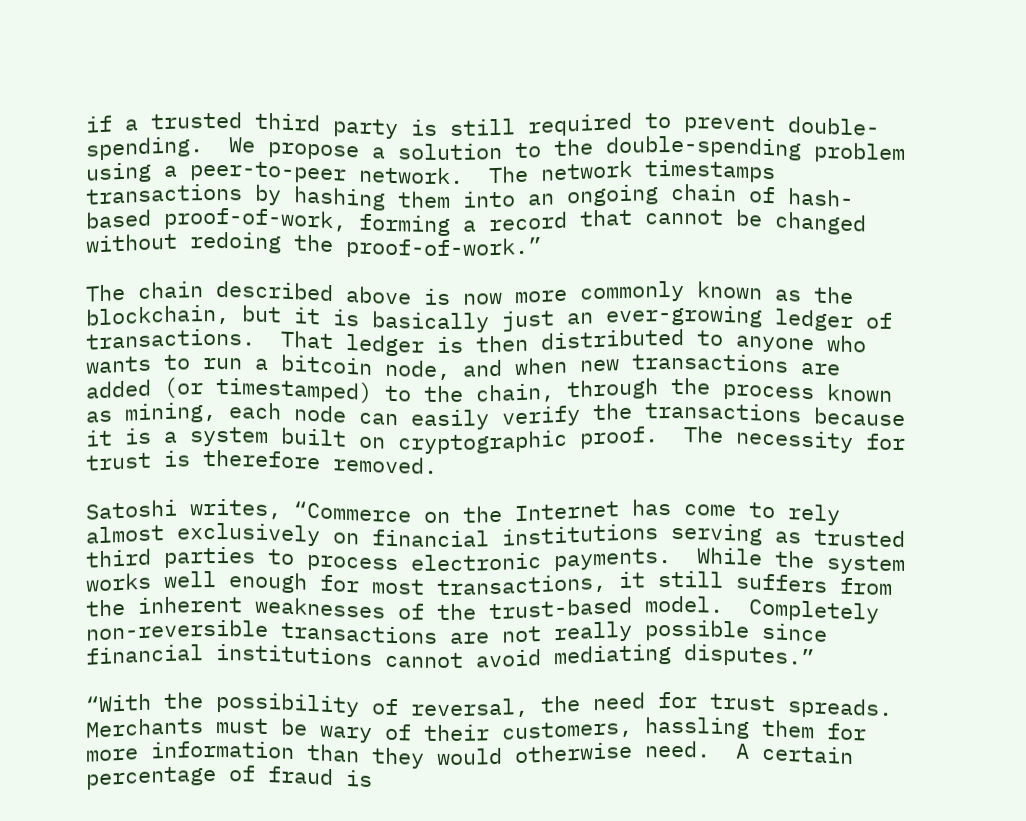if a trusted third party is still required to prevent double-spending.  We propose a solution to the double-spending problem using a peer-to-peer network.  The network timestamps transactions by hashing them into an ongoing chain of hash-based proof-of-work, forming a record that cannot be changed without redoing the proof-of-work.”

The chain described above is now more commonly known as the blockchain, but it is basically just an ever-growing ledger of transactions.  That ledger is then distributed to anyone who wants to run a bitcoin node, and when new transactions are added (or timestamped) to the chain, through the process known as mining, each node can easily verify the transactions because it is a system built on cryptographic proof.  The necessity for trust is therefore removed.

Satoshi writes, “Commerce on the Internet has come to rely almost exclusively on financial institutions serving as trusted third parties to process electronic payments.  While the system works well enough for most transactions, it still suffers from the inherent weaknesses of the trust-based model.  Completely non-reversible transactions are not really possible since financial institutions cannot avoid mediating disputes.”

“With the possibility of reversal, the need for trust spreads.  Merchants must be wary of their customers, hassling them for more information than they would otherwise need.  A certain percentage of fraud is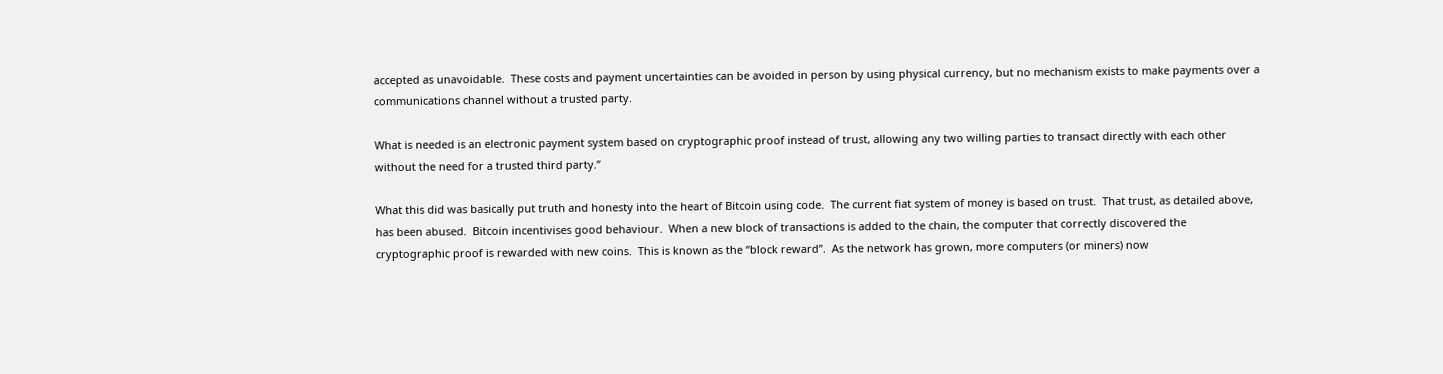accepted as unavoidable.  These costs and payment uncertainties can be avoided in person by using physical currency, but no mechanism exists to make payments over a communications channel without a trusted party.

What is needed is an electronic payment system based on cryptographic proof instead of trust, allowing any two willing parties to transact directly with each other without the need for a trusted third party.”

What this did was basically put truth and honesty into the heart of Bitcoin using code.  The current fiat system of money is based on trust.  That trust, as detailed above, has been abused.  Bitcoin incentivises good behaviour.  When a new block of transactions is added to the chain, the computer that correctly discovered the cryptographic proof is rewarded with new coins.  This is known as the “block reward”.  As the network has grown, more computers (or miners) now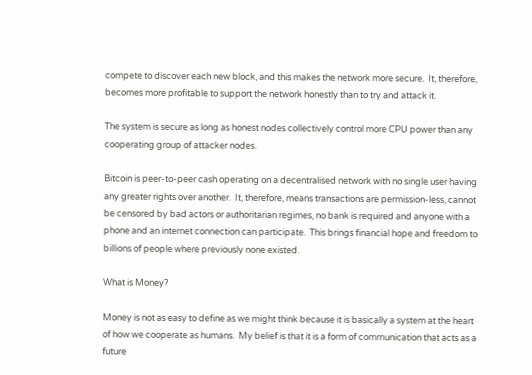compete to discover each new block, and this makes the network more secure.  It, therefore, becomes more profitable to support the network honestly than to try and attack it.

The system is secure as long as honest nodes collectively control more CPU power than any cooperating group of attacker nodes.

Bitcoin is peer-to-peer cash operating on a decentralised network with no single user having any greater rights over another.  It, therefore, means transactions are permission-less, cannot be censored by bad actors or authoritarian regimes, no bank is required and anyone with a phone and an internet connection can participate.  This brings financial hope and freedom to billions of people where previously none existed.

What is Money?

Money is not as easy to define as we might think because it is basically a system at the heart of how we cooperate as humans.  My belief is that it is a form of communication that acts as a future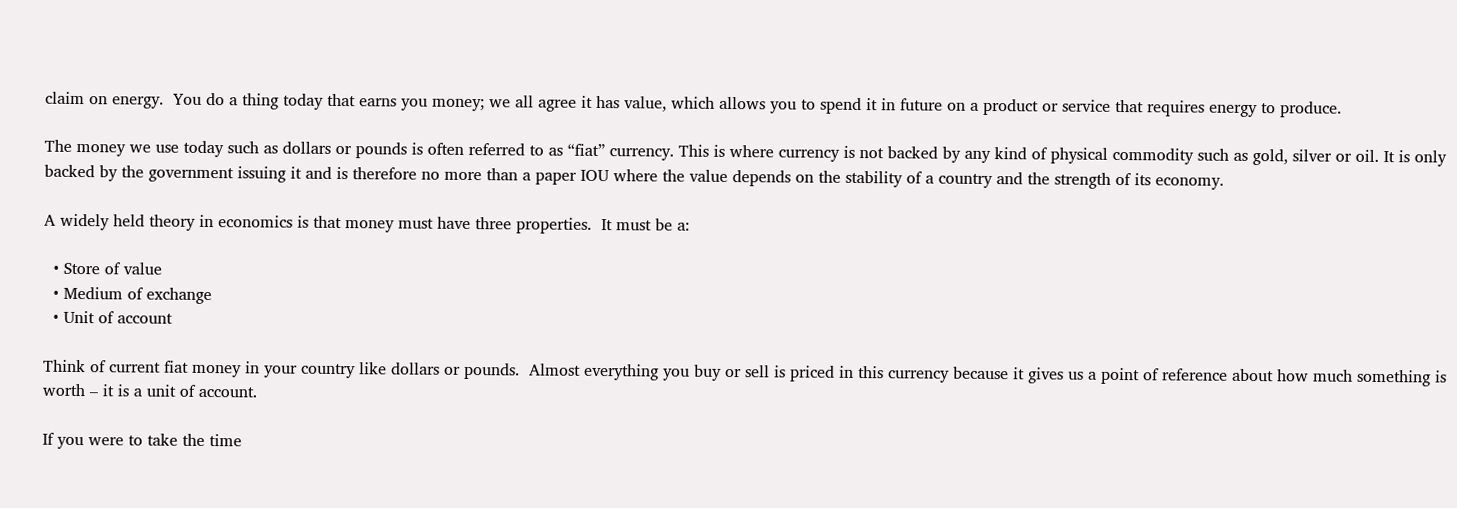claim on energy.  You do a thing today that earns you money; we all agree it has value, which allows you to spend it in future on a product or service that requires energy to produce.

The money we use today such as dollars or pounds is often referred to as “fiat” currency. This is where currency is not backed by any kind of physical commodity such as gold, silver or oil. It is only backed by the government issuing it and is therefore no more than a paper IOU where the value depends on the stability of a country and the strength of its economy.

A widely held theory in economics is that money must have three properties.  It must be a:

  • Store of value
  • Medium of exchange
  • Unit of account

Think of current fiat money in your country like dollars or pounds.  Almost everything you buy or sell is priced in this currency because it gives us a point of reference about how much something is worth – it is a unit of account.

If you were to take the time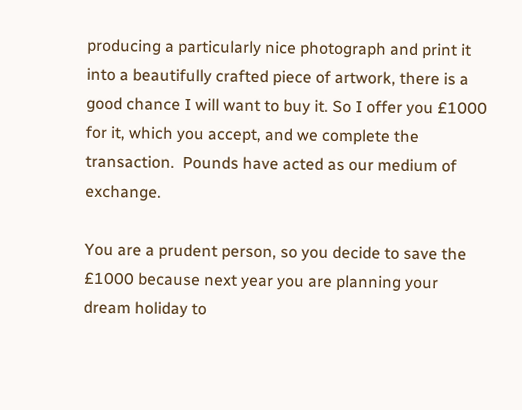producing a particularly nice photograph and print it into a beautifully crafted piece of artwork, there is a good chance I will want to buy it. So I offer you £1000 for it, which you accept, and we complete the transaction.  Pounds have acted as our medium of exchange.

You are a prudent person, so you decide to save the £1000 because next year you are planning your dream holiday to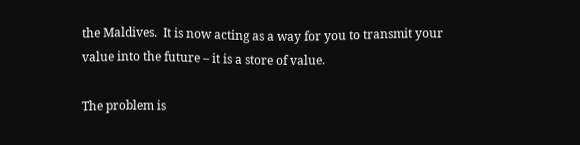the Maldives.  It is now acting as a way for you to transmit your value into the future – it is a store of value.

The problem is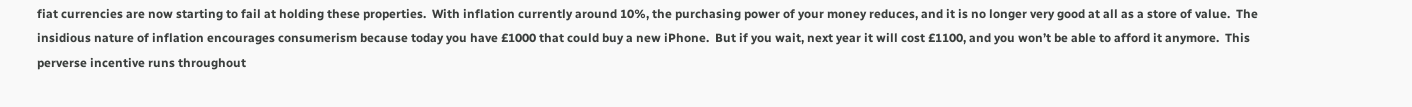fiat currencies are now starting to fail at holding these properties.  With inflation currently around 10%, the purchasing power of your money reduces, and it is no longer very good at all as a store of value.  The insidious nature of inflation encourages consumerism because today you have £1000 that could buy a new iPhone.  But if you wait, next year it will cost £1100, and you won’t be able to afford it anymore.  This perverse incentive runs throughout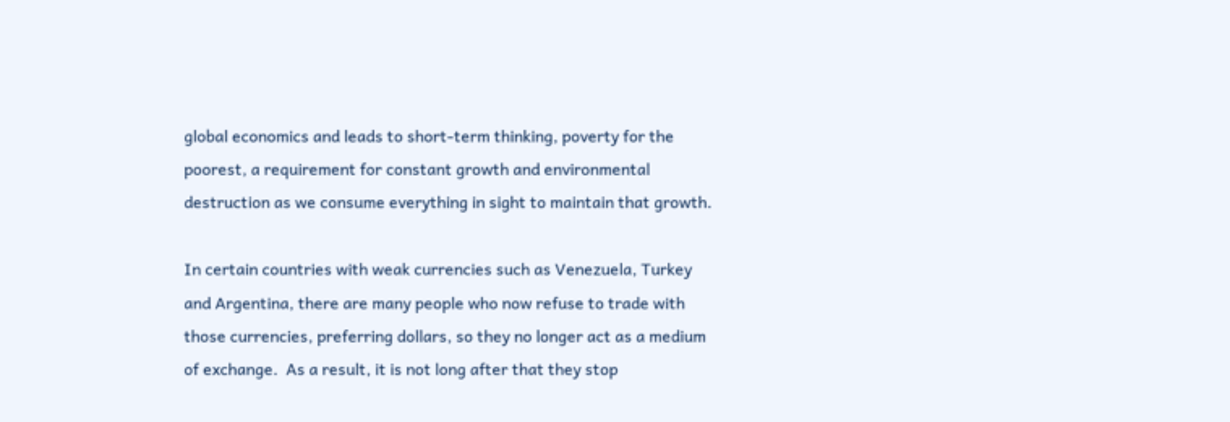global economics and leads to short-term thinking, poverty for the poorest, a requirement for constant growth and environmental destruction as we consume everything in sight to maintain that growth.

In certain countries with weak currencies such as Venezuela, Turkey and Argentina, there are many people who now refuse to trade with those currencies, preferring dollars, so they no longer act as a medium of exchange.  As a result, it is not long after that they stop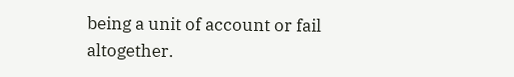being a unit of account or fail altogether.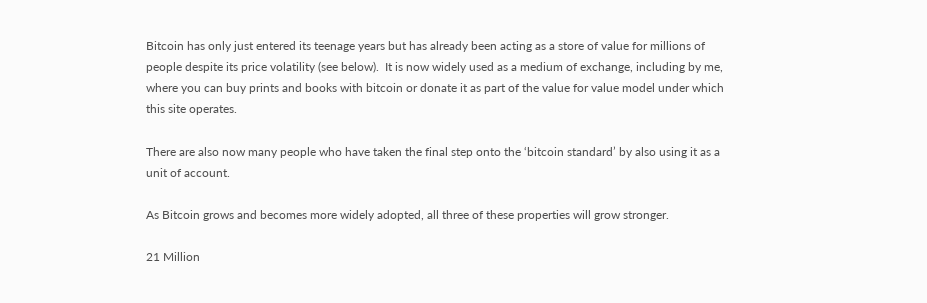Bitcoin has only just entered its teenage years but has already been acting as a store of value for millions of people despite its price volatility (see below).  It is now widely used as a medium of exchange, including by me, where you can buy prints and books with bitcoin or donate it as part of the value for value model under which this site operates.

There are also now many people who have taken the final step onto the ‘bitcoin standard’ by also using it as a unit of account.

As Bitcoin grows and becomes more widely adopted, all three of these properties will grow stronger.

21 Million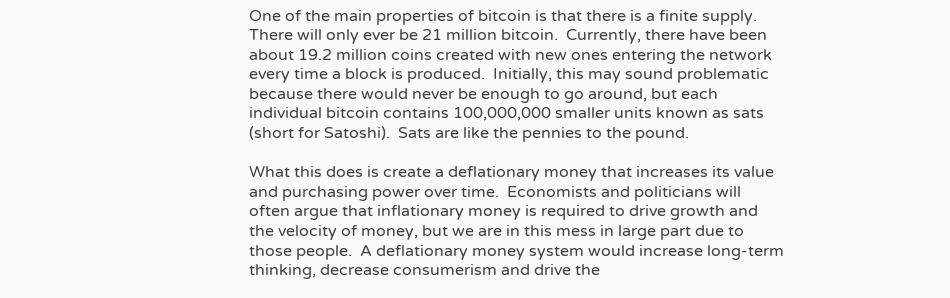One of the main properties of bitcoin is that there is a finite supply.  There will only ever be 21 million bitcoin.  Currently, there have been about 19.2 million coins created with new ones entering the network every time a block is produced.  Initially, this may sound problematic because there would never be enough to go around, but each individual bitcoin contains 100,000,000 smaller units known as sats (short for Satoshi).  Sats are like the pennies to the pound.

What this does is create a deflationary money that increases its value and purchasing power over time.  Economists and politicians will often argue that inflationary money is required to drive growth and the velocity of money, but we are in this mess in large part due to those people.  A deflationary money system would increase long-term thinking, decrease consumerism and drive the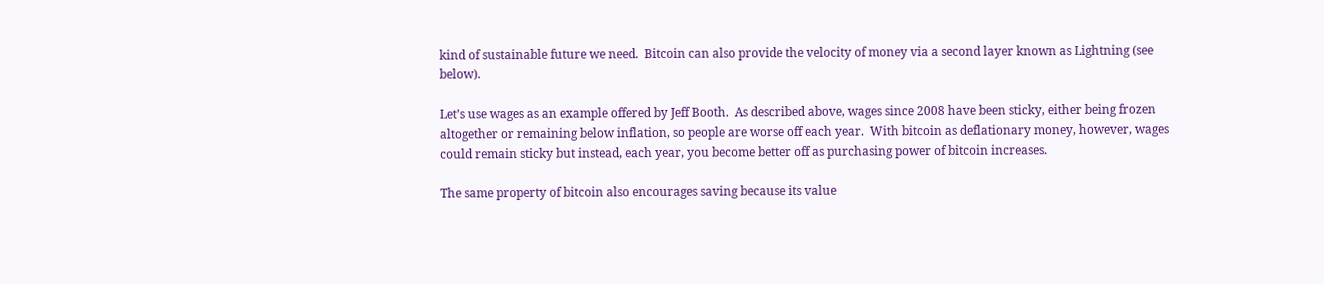kind of sustainable future we need.  Bitcoin can also provide the velocity of money via a second layer known as Lightning (see below).

Let’s use wages as an example offered by Jeff Booth.  As described above, wages since 2008 have been sticky, either being frozen altogether or remaining below inflation, so people are worse off each year.  With bitcoin as deflationary money, however, wages could remain sticky but instead, each year, you become better off as purchasing power of bitcoin increases.

The same property of bitcoin also encourages saving because its value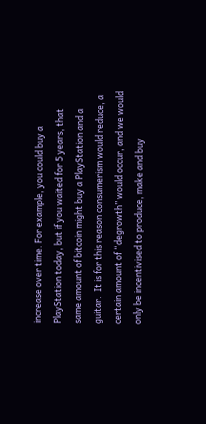increase over time. For example, you could buy a PlayStation today, but if you waited for 5 years, that same amount of bitcoin might buy a PlayStation and a guitar.  It is for this reason consumerism would reduce, a certain amount of “degrowth” would occur, and we would only be incentivised to produce, make and buy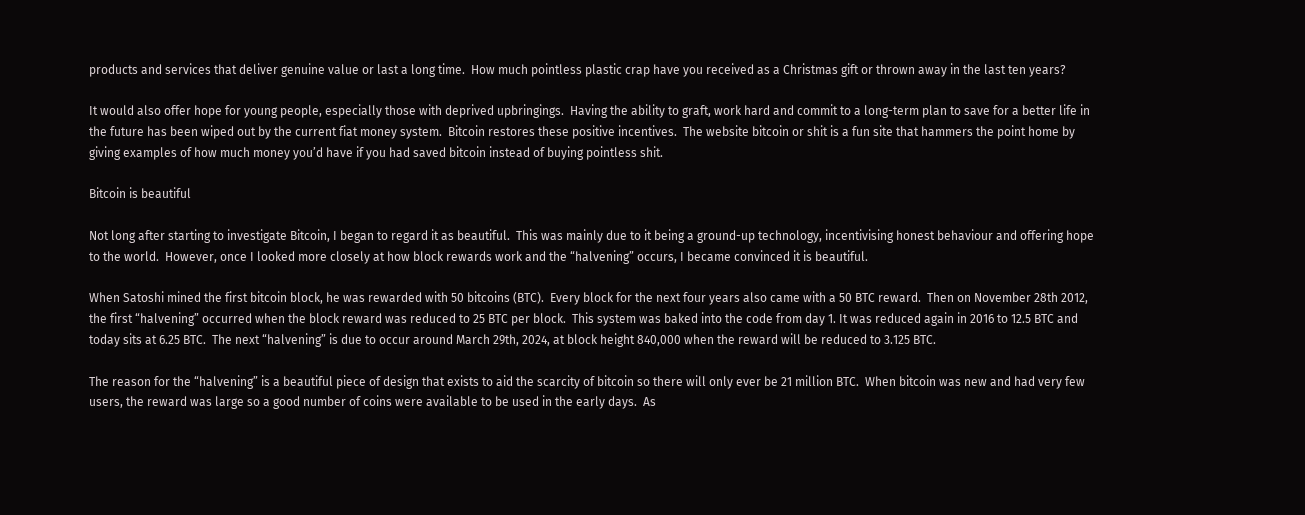products and services that deliver genuine value or last a long time.  How much pointless plastic crap have you received as a Christmas gift or thrown away in the last ten years?

It would also offer hope for young people, especially those with deprived upbringings.  Having the ability to graft, work hard and commit to a long-term plan to save for a better life in the future has been wiped out by the current fiat money system.  Bitcoin restores these positive incentives.  The website bitcoin or shit is a fun site that hammers the point home by giving examples of how much money you’d have if you had saved bitcoin instead of buying pointless shit.

Bitcoin is beautiful

Not long after starting to investigate Bitcoin, I began to regard it as beautiful.  This was mainly due to it being a ground-up technology, incentivising honest behaviour and offering hope to the world.  However, once I looked more closely at how block rewards work and the “halvening” occurs, I became convinced it is beautiful.

When Satoshi mined the first bitcoin block, he was rewarded with 50 bitcoins (BTC).  Every block for the next four years also came with a 50 BTC reward.  Then on November 28th 2012, the first “halvening” occurred when the block reward was reduced to 25 BTC per block.  This system was baked into the code from day 1. It was reduced again in 2016 to 12.5 BTC and today sits at 6.25 BTC.  The next “halvening” is due to occur around March 29th, 2024, at block height 840,000 when the reward will be reduced to 3.125 BTC.

The reason for the “halvening” is a beautiful piece of design that exists to aid the scarcity of bitcoin so there will only ever be 21 million BTC.  When bitcoin was new and had very few users, the reward was large so a good number of coins were available to be used in the early days.  As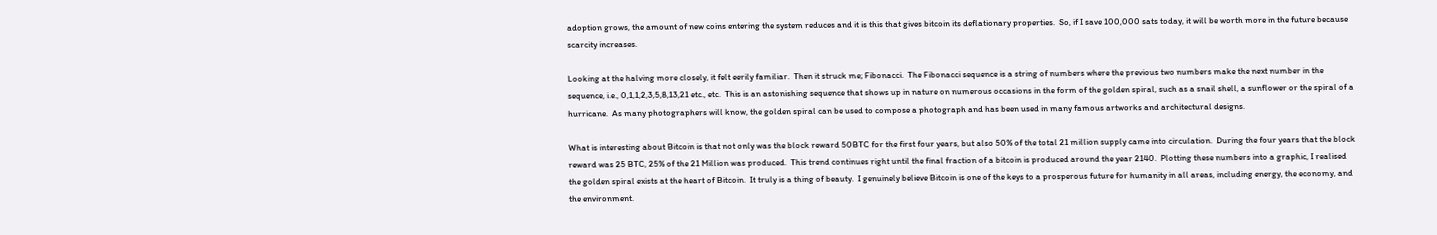adoption grows, the amount of new coins entering the system reduces and it is this that gives bitcoin its deflationary properties.  So, if I save 100,000 sats today, it will be worth more in the future because scarcity increases.

Looking at the halving more closely, it felt eerily familiar.  Then it struck me; Fibonacci.  The Fibonacci sequence is a string of numbers where the previous two numbers make the next number in the sequence, i.e., 0,1,1,2,3,5,8,13,21 etc., etc.  This is an astonishing sequence that shows up in nature on numerous occasions in the form of the golden spiral, such as a snail shell, a sunflower or the spiral of a hurricane.  As many photographers will know, the golden spiral can be used to compose a photograph and has been used in many famous artworks and architectural designs.

What is interesting about Bitcoin is that not only was the block reward 50BTC for the first four years, but also 50% of the total 21 million supply came into circulation.  During the four years that the block reward was 25 BTC, 25% of the 21 Million was produced.  This trend continues right until the final fraction of a bitcoin is produced around the year 2140.  Plotting these numbers into a graphic, I realised the golden spiral exists at the heart of Bitcoin.  It truly is a thing of beauty.  I genuinely believe Bitcoin is one of the keys to a prosperous future for humanity in all areas, including energy, the economy, and the environment.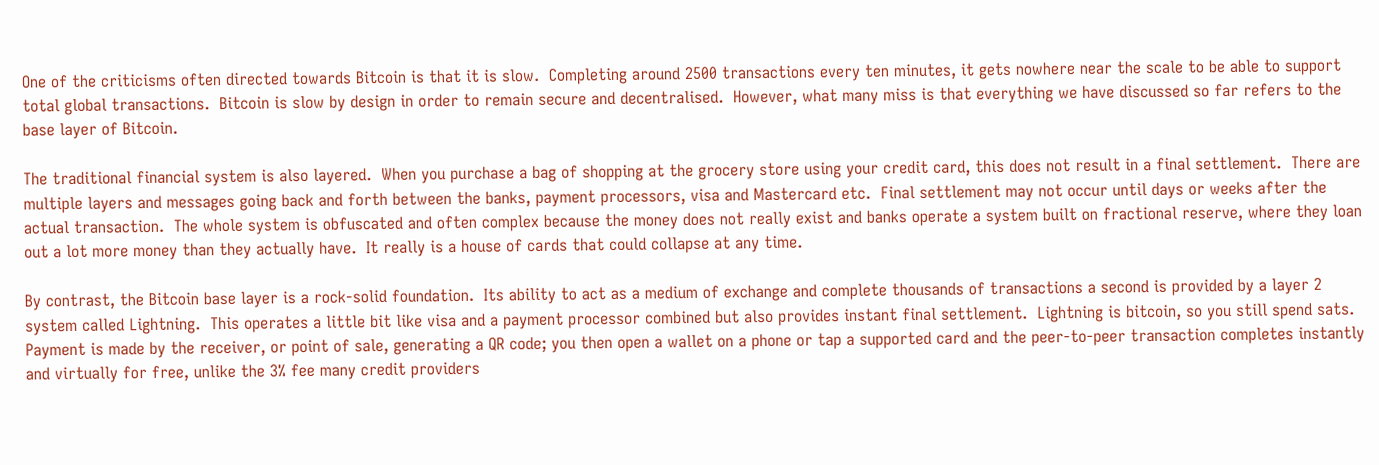One of the criticisms often directed towards Bitcoin is that it is slow.  Completing around 2500 transactions every ten minutes, it gets nowhere near the scale to be able to support total global transactions.  Bitcoin is slow by design in order to remain secure and decentralised.  However, what many miss is that everything we have discussed so far refers to the base layer of Bitcoin.

The traditional financial system is also layered.  When you purchase a bag of shopping at the grocery store using your credit card, this does not result in a final settlement.  There are multiple layers and messages going back and forth between the banks, payment processors, visa and Mastercard etc.  Final settlement may not occur until days or weeks after the actual transaction.  The whole system is obfuscated and often complex because the money does not really exist and banks operate a system built on fractional reserve, where they loan out a lot more money than they actually have.  It really is a house of cards that could collapse at any time.

By contrast, the Bitcoin base layer is a rock-solid foundation.  Its ability to act as a medium of exchange and complete thousands of transactions a second is provided by a layer 2 system called Lightning.  This operates a little bit like visa and a payment processor combined but also provides instant final settlement.  Lightning is bitcoin, so you still spend sats.  Payment is made by the receiver, or point of sale, generating a QR code; you then open a wallet on a phone or tap a supported card and the peer-to-peer transaction completes instantly and virtually for free, unlike the 3% fee many credit providers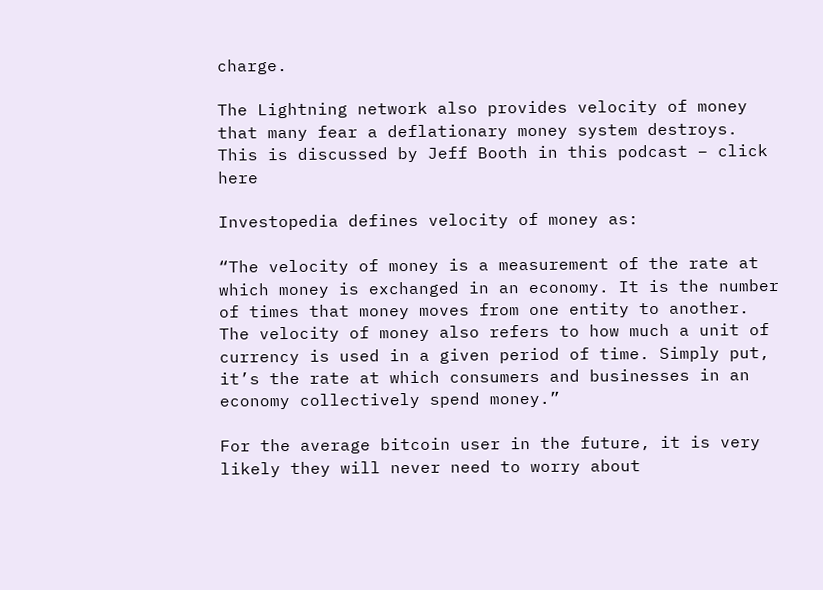charge.

The Lightning network also provides velocity of money that many fear a deflationary money system destroys. This is discussed by Jeff Booth in this podcast – click here

Investopedia defines velocity of money as:

“The velocity of money is a measurement of the rate at which money is exchanged in an economy. It is the number of times that money moves from one entity to another. The velocity of money also refers to how much a unit of currency is used in a given period of time. Simply put, it’s the rate at which consumers and businesses in an economy collectively spend money.”

For the average bitcoin user in the future, it is very likely they will never need to worry about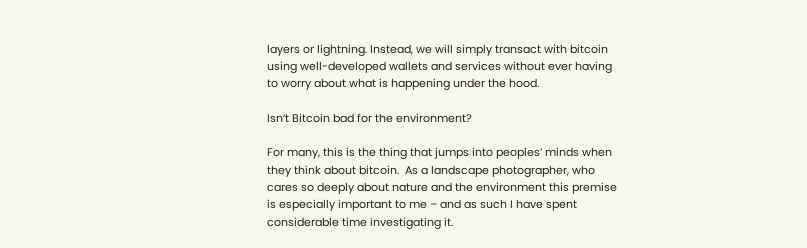layers or lightning. Instead, we will simply transact with bitcoin using well-developed wallets and services without ever having to worry about what is happening under the hood.

Isn’t Bitcoin bad for the environment?

For many, this is the thing that jumps into peoples’ minds when they think about bitcoin.  As a landscape photographer, who cares so deeply about nature and the environment this premise is especially important to me – and as such I have spent considerable time investigating it.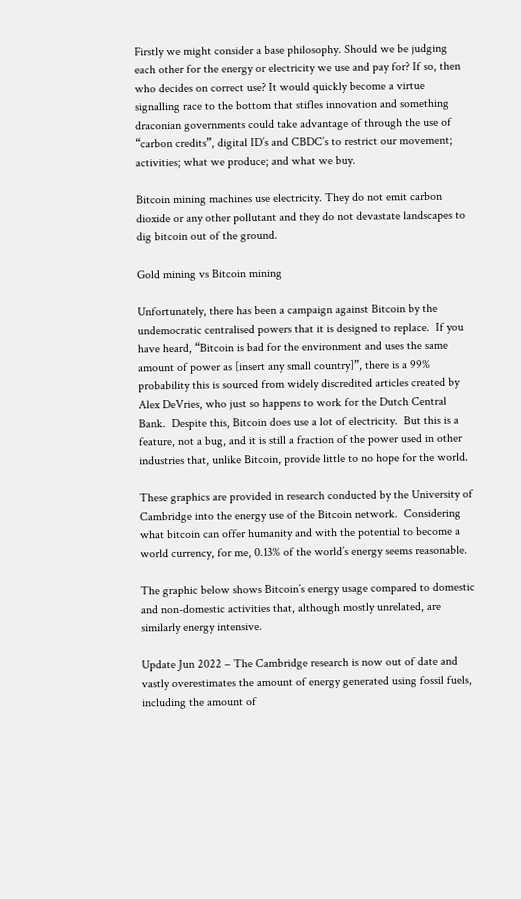Firstly we might consider a base philosophy. Should we be judging each other for the energy or electricity we use and pay for? If so, then who decides on correct use? It would quickly become a virtue signalling race to the bottom that stifles innovation and something draconian governments could take advantage of through the use of “carbon credits”, digital ID’s and CBDC’s to restrict our movement; activities; what we produce; and what we buy.

Bitcoin mining machines use electricity. They do not emit carbon dioxide or any other pollutant and they do not devastate landscapes to dig bitcoin out of the ground.

Gold mining vs Bitcoin mining

Unfortunately, there has been a campaign against Bitcoin by the undemocratic centralised powers that it is designed to replace.  If you have heard, “Bitcoin is bad for the environment and uses the same amount of power as [insert any small country]”, there is a 99% probability this is sourced from widely discredited articles created by Alex DeVries, who just so happens to work for the Dutch Central Bank.  Despite this, Bitcoin does use a lot of electricity.  But this is a feature, not a bug, and it is still a fraction of the power used in other industries that, unlike Bitcoin, provide little to no hope for the world.

These graphics are provided in research conducted by the University of Cambridge into the energy use of the Bitcoin network.  Considering what bitcoin can offer humanity and with the potential to become a world currency, for me, 0.13% of the world’s energy seems reasonable.

The graphic below shows Bitcoin’s energy usage compared to domestic and non-domestic activities that, although mostly unrelated, are similarly energy intensive.

Update Jun 2022 – The Cambridge research is now out of date and vastly overestimates the amount of energy generated using fossil fuels, including the amount of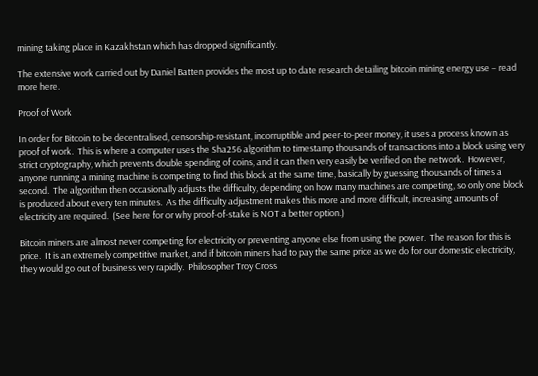mining taking place in Kazakhstan which has dropped significantly.

The extensive work carried out by Daniel Batten provides the most up to date research detailing bitcoin mining energy use – read more here.

Proof of Work

In order for Bitcoin to be decentralised, censorship-resistant, incorruptible and peer-to-peer money, it uses a process known as proof of work.  This is where a computer uses the Sha256 algorithm to timestamp thousands of transactions into a block using very strict cryptography, which prevents double spending of coins, and it can then very easily be verified on the network.  However, anyone running a mining machine is competing to find this block at the same time, basically by guessing thousands of times a second.  The algorithm then occasionally adjusts the difficulty, depending on how many machines are competing, so only one block is produced about every ten minutes.  As the difficulty adjustment makes this more and more difficult, increasing amounts of electricity are required.  (See here for or why proof-of-stake is NOT a better option.)

Bitcoin miners are almost never competing for electricity or preventing anyone else from using the power.  The reason for this is price.  It is an extremely competitive market, and if bitcoin miners had to pay the same price as we do for our domestic electricity, they would go out of business very rapidly.  Philosopher Troy Cross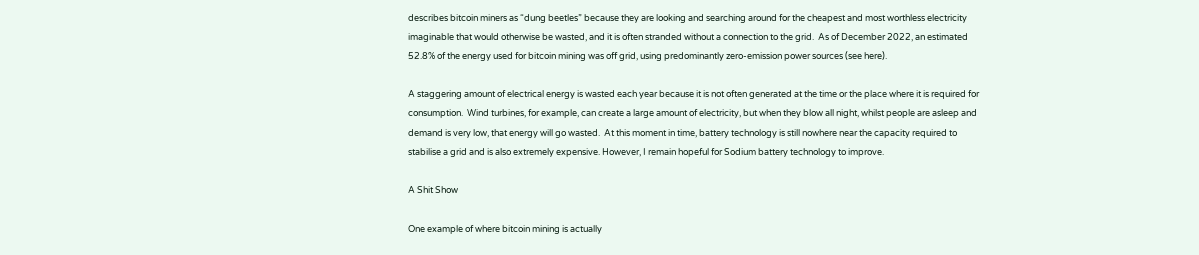describes bitcoin miners as “dung beetles” because they are looking and searching around for the cheapest and most worthless electricity imaginable that would otherwise be wasted, and it is often stranded without a connection to the grid.  As of December 2022, an estimated 52.8% of the energy used for bitcoin mining was off grid, using predominantly zero-emission power sources (see here).

A staggering amount of electrical energy is wasted each year because it is not often generated at the time or the place where it is required for consumption.  Wind turbines, for example, can create a large amount of electricity, but when they blow all night, whilst people are asleep and demand is very low, that energy will go wasted.  At this moment in time, battery technology is still nowhere near the capacity required to stabilise a grid and is also extremely expensive. However, I remain hopeful for Sodium battery technology to improve.

A Shit Show

One example of where bitcoin mining is actually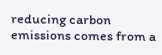reducing carbon emissions comes from a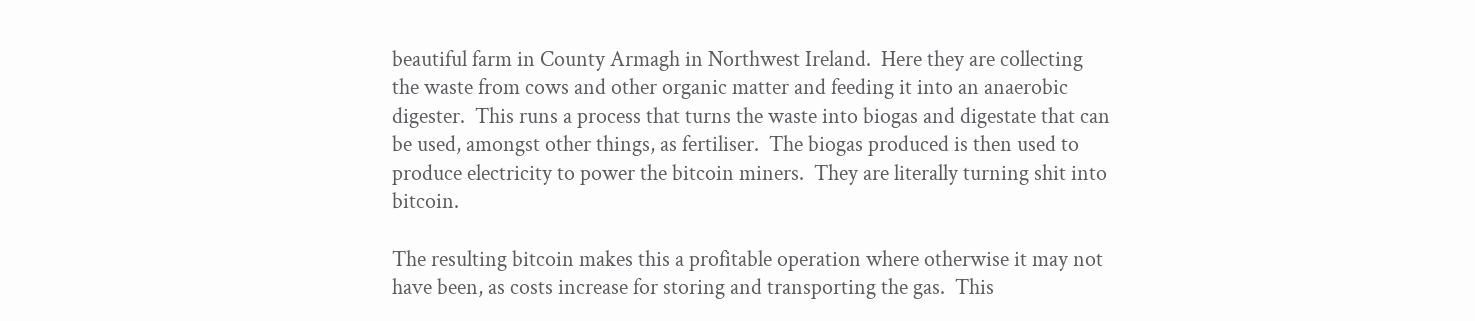beautiful farm in County Armagh in Northwest Ireland.  Here they are collecting the waste from cows and other organic matter and feeding it into an anaerobic digester.  This runs a process that turns the waste into biogas and digestate that can be used, amongst other things, as fertiliser.  The biogas produced is then used to produce electricity to power the bitcoin miners.  They are literally turning shit into bitcoin.

The resulting bitcoin makes this a profitable operation where otherwise it may not have been, as costs increase for storing and transporting the gas.  This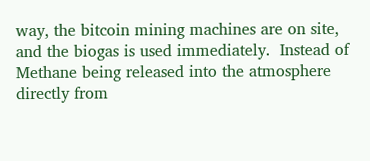way, the bitcoin mining machines are on site, and the biogas is used immediately.  Instead of Methane being released into the atmosphere directly from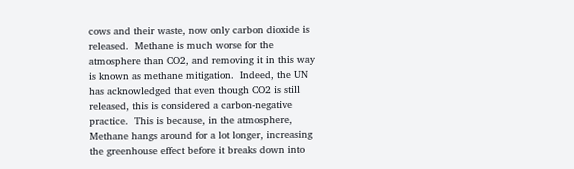cows and their waste, now only carbon dioxide is released.  Methane is much worse for the atmosphere than CO2, and removing it in this way is known as methane mitigation.  Indeed, the UN has acknowledged that even though CO2 is still released, this is considered a carbon-negative practice.  This is because, in the atmosphere, Methane hangs around for a lot longer, increasing the greenhouse effect before it breaks down into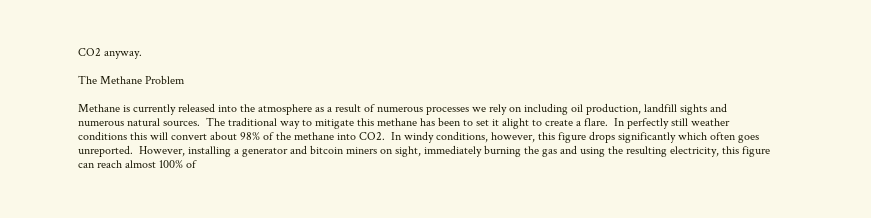CO2 anyway.

The Methane Problem

Methane is currently released into the atmosphere as a result of numerous processes we rely on including oil production, landfill sights and numerous natural sources.  The traditional way to mitigate this methane has been to set it alight to create a flare.  In perfectly still weather conditions this will convert about 98% of the methane into CO2.  In windy conditions, however, this figure drops significantly which often goes unreported.  However, installing a generator and bitcoin miners on sight, immediately burning the gas and using the resulting electricity, this figure can reach almost 100% of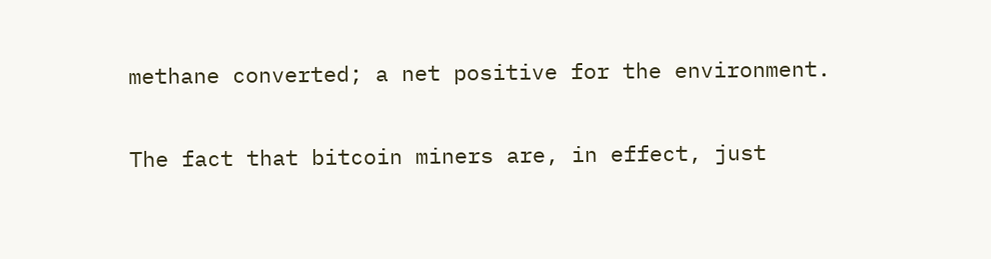methane converted; a net positive for the environment.

The fact that bitcoin miners are, in effect, just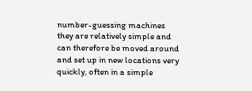number-guessing machines they are relatively simple and can therefore be moved around and set up in new locations very quickly, often in a simple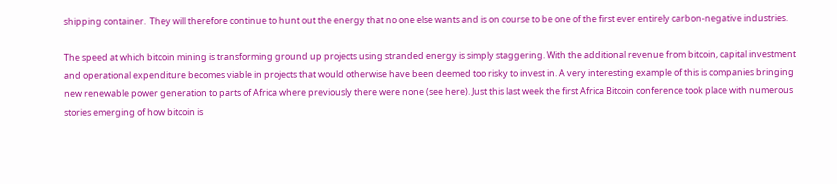shipping container.  They will therefore continue to hunt out the energy that no one else wants and is on course to be one of the first ever entirely carbon-negative industries.

The speed at which bitcoin mining is transforming ground up projects using stranded energy is simply staggering. With the additional revenue from bitcoin, capital investment and operational expenditure becomes viable in projects that would otherwise have been deemed too risky to invest in. A very interesting example of this is companies bringing new renewable power generation to parts of Africa where previously there were none (see here). Just this last week the first Africa Bitcoin conference took place with numerous stories emerging of how bitcoin is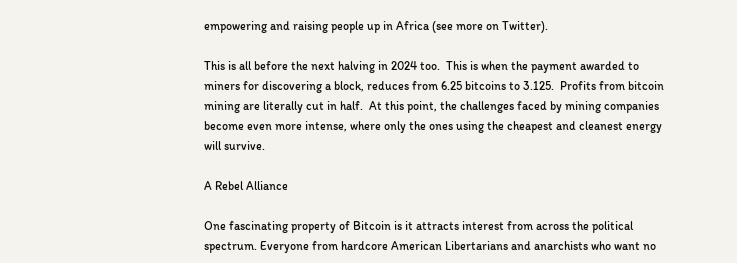empowering and raising people up in Africa (see more on Twitter).

This is all before the next halving in 2024 too.  This is when the payment awarded to miners for discovering a block, reduces from 6.25 bitcoins to 3.125.  Profits from bitcoin mining are literally cut in half.  At this point, the challenges faced by mining companies become even more intense, where only the ones using the cheapest and cleanest energy will survive.

A Rebel Alliance

One fascinating property of Bitcoin is it attracts interest from across the political spectrum. Everyone from hardcore American Libertarians and anarchists who want no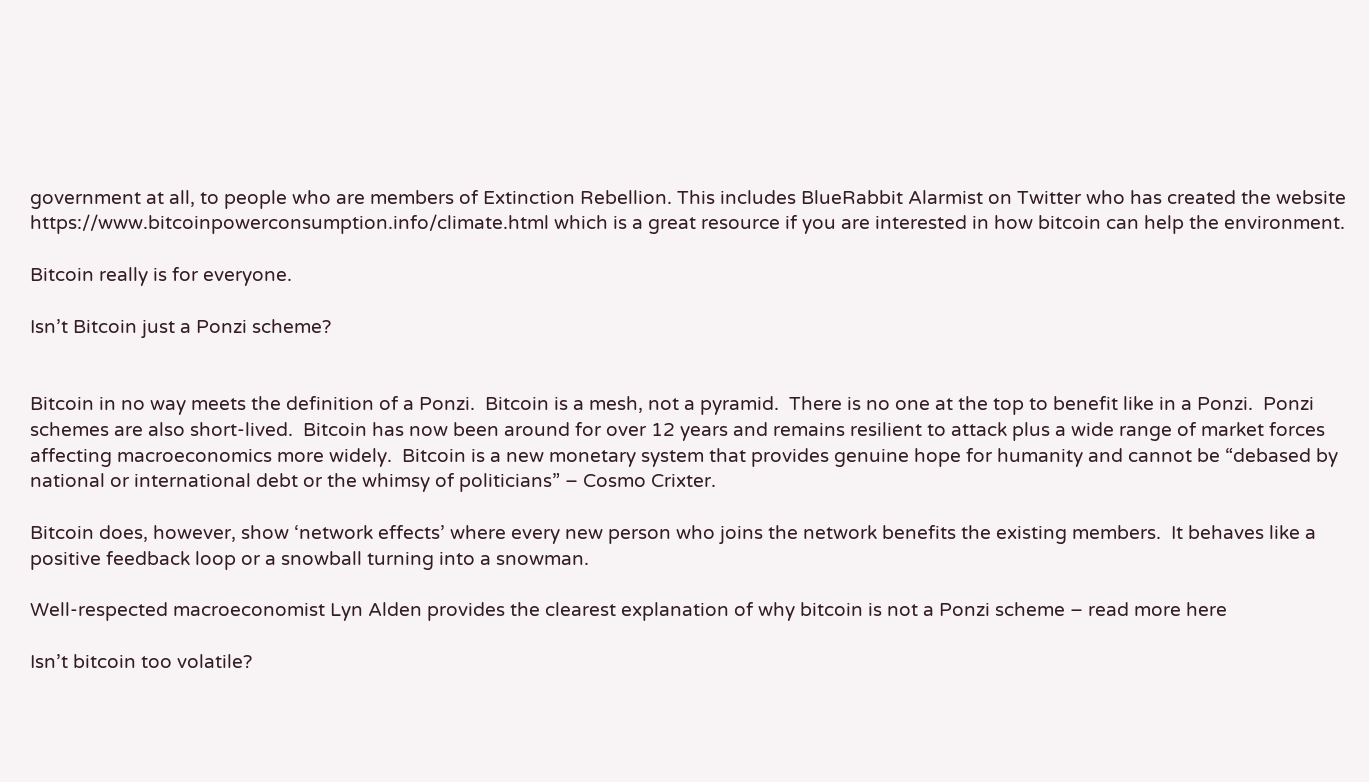government at all, to people who are members of Extinction Rebellion. This includes BlueRabbit Alarmist on Twitter who has created the website https://www.bitcoinpowerconsumption.info/climate.html which is a great resource if you are interested in how bitcoin can help the environment.

Bitcoin really is for everyone.

Isn’t Bitcoin just a Ponzi scheme?


Bitcoin in no way meets the definition of a Ponzi.  Bitcoin is a mesh, not a pyramid.  There is no one at the top to benefit like in a Ponzi.  Ponzi schemes are also short-lived.  Bitcoin has now been around for over 12 years and remains resilient to attack plus a wide range of market forces affecting macroeconomics more widely.  Bitcoin is a new monetary system that provides genuine hope for humanity and cannot be “debased by national or international debt or the whimsy of politicians” – Cosmo Crixter.

Bitcoin does, however, show ‘network effects’ where every new person who joins the network benefits the existing members.  It behaves like a positive feedback loop or a snowball turning into a snowman.

Well-respected macroeconomist Lyn Alden provides the clearest explanation of why bitcoin is not a Ponzi scheme – read more here

Isn’t bitcoin too volatile?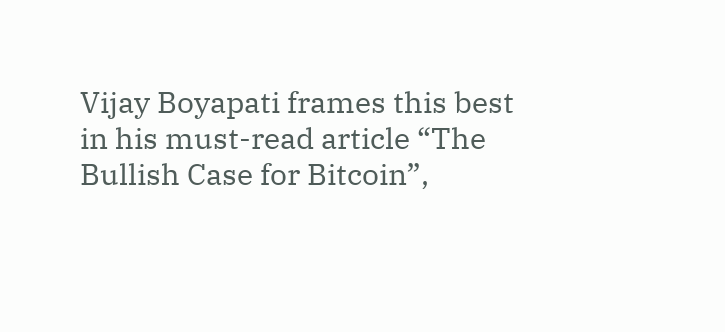Vijay Boyapati frames this best in his must-read article “The Bullish Case for Bitcoin”,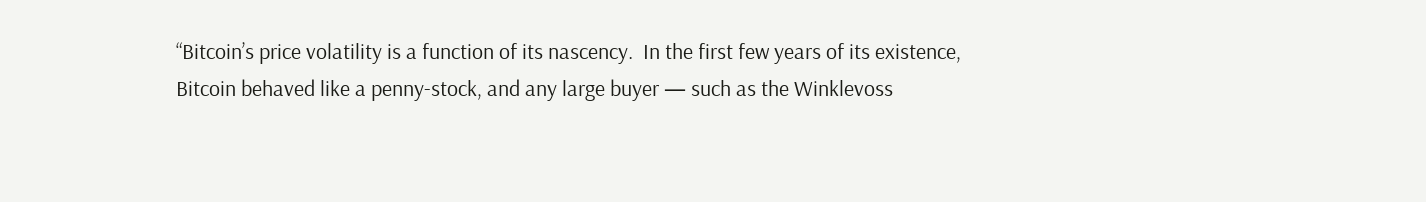“Bitcoin’s price volatility is a function of its nascency.  In the first few years of its existence, Bitcoin behaved like a penny-stock, and any large buyer — such as the Winklevoss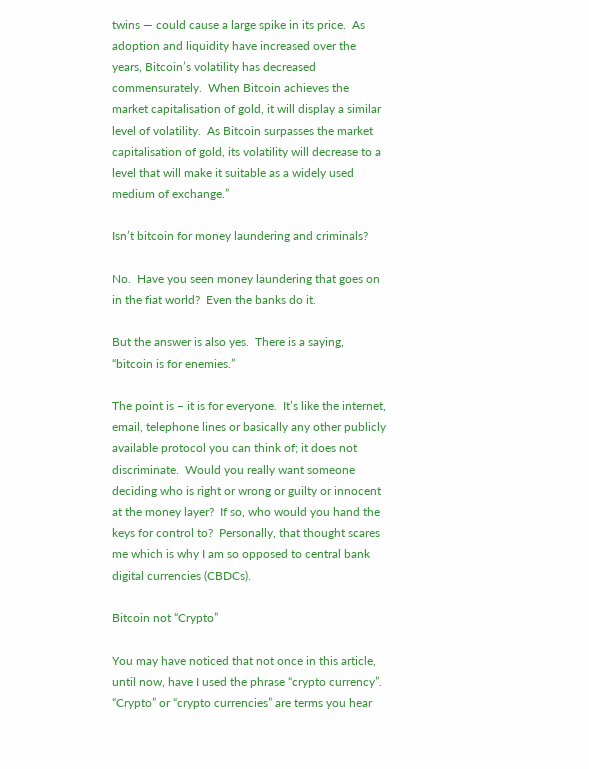twins — could cause a large spike in its price.  As adoption and liquidity have increased over the years, Bitcoin’s volatility has decreased commensurately.  When Bitcoin achieves the market capitalisation of gold, it will display a similar level of volatility.  As Bitcoin surpasses the market capitalisation of gold, its volatility will decrease to a level that will make it suitable as a widely used medium of exchange.”

Isn’t bitcoin for money laundering and criminals?

No.  Have you seen money laundering that goes on in the fiat world?  Even the banks do it.

But the answer is also yes.  There is a saying, “bitcoin is for enemies.”

The point is – it is for everyone.  It’s like the internet, email, telephone lines or basically any other publicly available protocol you can think of; it does not discriminate.  Would you really want someone deciding who is right or wrong or guilty or innocent at the money layer?  If so, who would you hand the keys for control to?  Personally, that thought scares me which is why I am so opposed to central bank digital currencies (CBDCs).

Bitcoin not “Crypto”

You may have noticed that not once in this article, until now, have I used the phrase “crypto currency”.  “Crypto” or “crypto currencies” are terms you hear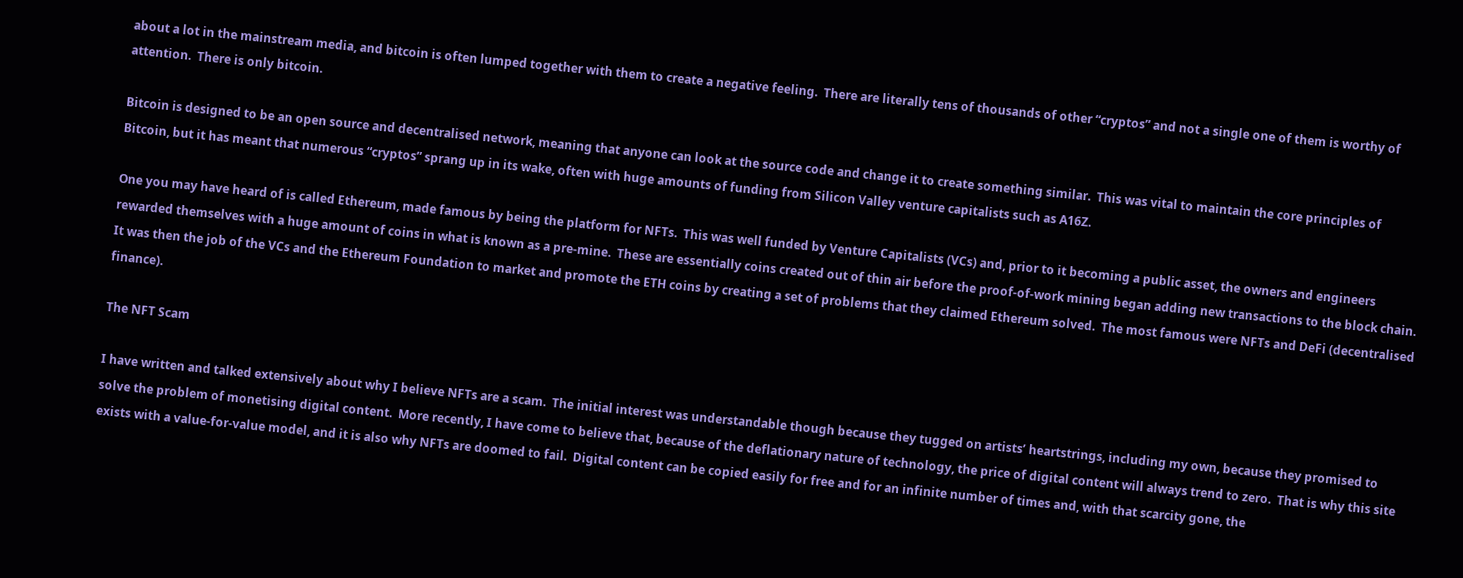about a lot in the mainstream media, and bitcoin is often lumped together with them to create a negative feeling.  There are literally tens of thousands of other “cryptos” and not a single one of them is worthy of attention.  There is only bitcoin.

Bitcoin is designed to be an open source and decentralised network, meaning that anyone can look at the source code and change it to create something similar.  This was vital to maintain the core principles of Bitcoin, but it has meant that numerous “cryptos” sprang up in its wake, often with huge amounts of funding from Silicon Valley venture capitalists such as A16Z.

One you may have heard of is called Ethereum, made famous by being the platform for NFTs.  This was well funded by Venture Capitalists (VCs) and, prior to it becoming a public asset, the owners and engineers rewarded themselves with a huge amount of coins in what is known as a pre-mine.  These are essentially coins created out of thin air before the proof-of-work mining began adding new transactions to the block chain.  It was then the job of the VCs and the Ethereum Foundation to market and promote the ETH coins by creating a set of problems that they claimed Ethereum solved.  The most famous were NFTs and DeFi (decentralised finance).

The NFT Scam

I have written and talked extensively about why I believe NFTs are a scam.  The initial interest was understandable though because they tugged on artists’ heartstrings, including my own, because they promised to solve the problem of monetising digital content.  More recently, I have come to believe that, because of the deflationary nature of technology, the price of digital content will always trend to zero.  That is why this site exists with a value-for-value model, and it is also why NFTs are doomed to fail.  Digital content can be copied easily for free and for an infinite number of times and, with that scarcity gone, the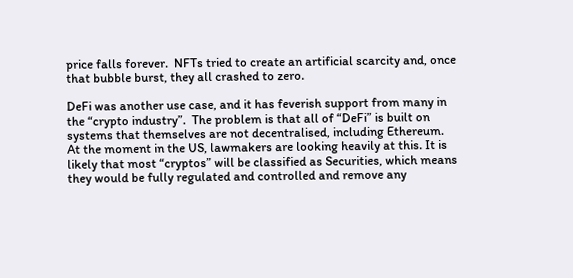price falls forever.  NFTs tried to create an artificial scarcity and, once that bubble burst, they all crashed to zero.

DeFi was another use case, and it has feverish support from many in the “crypto industry”.  The problem is that all of “DeFi” is built on systems that themselves are not decentralised, including Ethereum.  At the moment in the US, lawmakers are looking heavily at this. It is likely that most “cryptos” will be classified as Securities, which means they would be fully regulated and controlled and remove any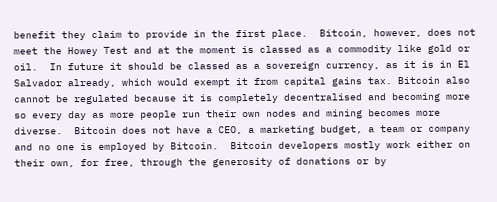benefit they claim to provide in the first place.  Bitcoin, however, does not meet the Howey Test and at the moment is classed as a commodity like gold or oil.  In future it should be classed as a sovereign currency, as it is in El Salvador already, which would exempt it from capital gains tax. Bitcoin also cannot be regulated because it is completely decentralised and becoming more so every day as more people run their own nodes and mining becomes more diverse.  Bitcoin does not have a CEO, a marketing budget, a team or company and no one is employed by Bitcoin.  Bitcoin developers mostly work either on their own, for free, through the generosity of donations or by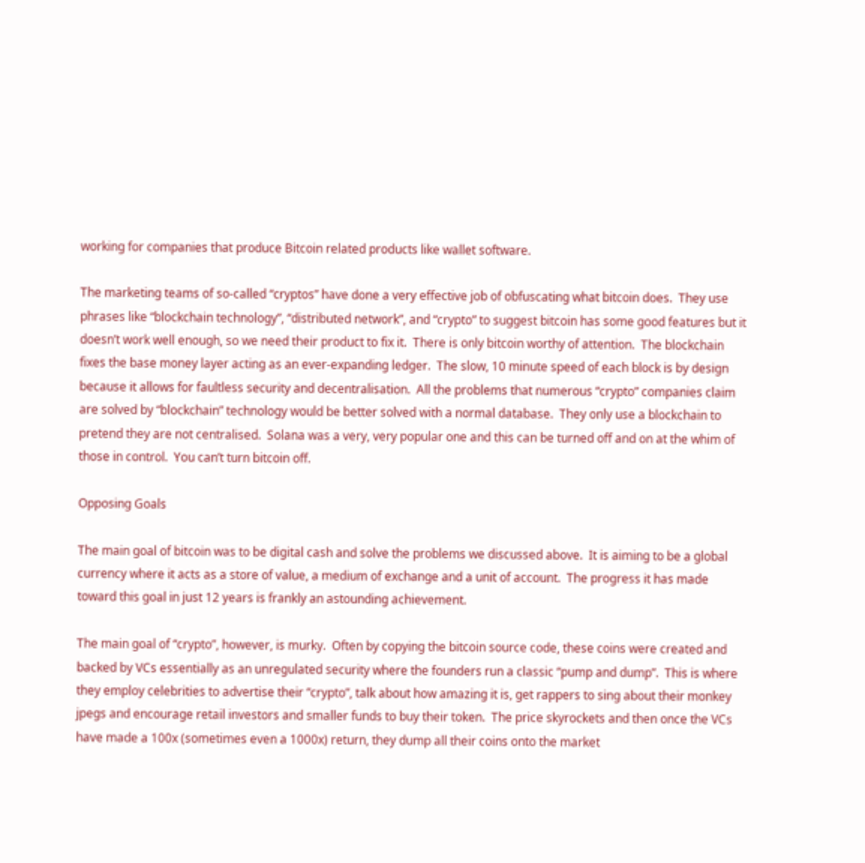working for companies that produce Bitcoin related products like wallet software.

The marketing teams of so-called “cryptos” have done a very effective job of obfuscating what bitcoin does.  They use phrases like “blockchain technology”, “distributed network”, and “crypto” to suggest bitcoin has some good features but it doesn’t work well enough, so we need their product to fix it.  There is only bitcoin worthy of attention.  The blockchain fixes the base money layer acting as an ever-expanding ledger.  The slow, 10 minute speed of each block is by design because it allows for faultless security and decentralisation.  All the problems that numerous “crypto” companies claim are solved by “blockchain” technology would be better solved with a normal database.  They only use a blockchain to pretend they are not centralised.  Solana was a very, very popular one and this can be turned off and on at the whim of those in control.  You can’t turn bitcoin off.

Opposing Goals

The main goal of bitcoin was to be digital cash and solve the problems we discussed above.  It is aiming to be a global currency where it acts as a store of value, a medium of exchange and a unit of account.  The progress it has made toward this goal in just 12 years is frankly an astounding achievement.

The main goal of “crypto”, however, is murky.  Often by copying the bitcoin source code, these coins were created and backed by VCs essentially as an unregulated security where the founders run a classic “pump and dump”.  This is where they employ celebrities to advertise their “crypto”, talk about how amazing it is, get rappers to sing about their monkey jpegs and encourage retail investors and smaller funds to buy their token.  The price skyrockets and then once the VCs have made a 100x (sometimes even a 1000x) return, they dump all their coins onto the market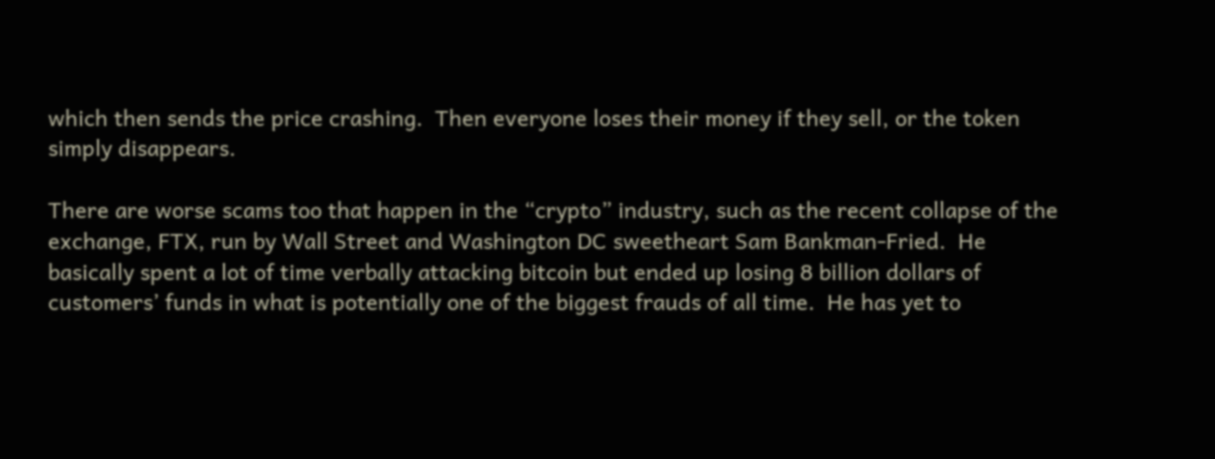which then sends the price crashing.  Then everyone loses their money if they sell, or the token simply disappears.

There are worse scams too that happen in the “crypto” industry, such as the recent collapse of the exchange, FTX, run by Wall Street and Washington DC sweetheart Sam Bankman-Fried.  He basically spent a lot of time verbally attacking bitcoin but ended up losing 8 billion dollars of customers’ funds in what is potentially one of the biggest frauds of all time.  He has yet to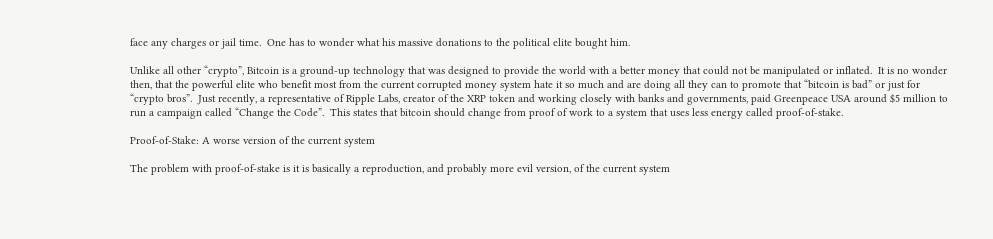face any charges or jail time.  One has to wonder what his massive donations to the political elite bought him.

Unlike all other “crypto”, Bitcoin is a ground-up technology that was designed to provide the world with a better money that could not be manipulated or inflated.  It is no wonder then, that the powerful elite who benefit most from the current corrupted money system hate it so much and are doing all they can to promote that “bitcoin is bad” or just for “crypto bros”.  Just recently, a representative of Ripple Labs, creator of the XRP token and working closely with banks and governments, paid Greenpeace USA around $5 million to run a campaign called “Change the Code”.  This states that bitcoin should change from proof of work to a system that uses less energy called proof-of-stake.

Proof-of-Stake: A worse version of the current system

The problem with proof-of-stake is it is basically a reproduction, and probably more evil version, of the current system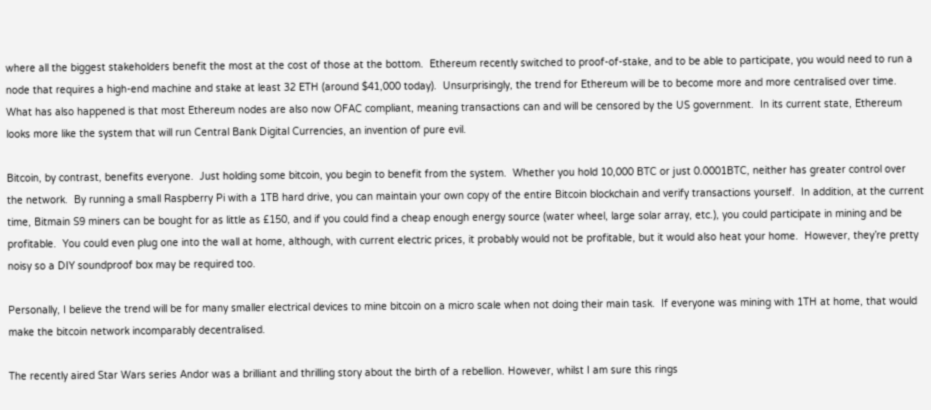where all the biggest stakeholders benefit the most at the cost of those at the bottom.  Ethereum recently switched to proof-of-stake, and to be able to participate, you would need to run a node that requires a high-end machine and stake at least 32 ETH (around $41,000 today).  Unsurprisingly, the trend for Ethereum will be to become more and more centralised over time.  What has also happened is that most Ethereum nodes are also now OFAC compliant, meaning transactions can and will be censored by the US government.  In its current state, Ethereum looks more like the system that will run Central Bank Digital Currencies, an invention of pure evil.

Bitcoin, by contrast, benefits everyone.  Just holding some bitcoin, you begin to benefit from the system.  Whether you hold 10,000 BTC or just 0.0001BTC, neither has greater control over the network.  By running a small Raspberry Pi with a 1TB hard drive, you can maintain your own copy of the entire Bitcoin blockchain and verify transactions yourself.  In addition, at the current time, Bitmain S9 miners can be bought for as little as £150, and if you could find a cheap enough energy source (water wheel, large solar array, etc.), you could participate in mining and be profitable.  You could even plug one into the wall at home, although, with current electric prices, it probably would not be profitable, but it would also heat your home.  However, they’re pretty noisy so a DIY soundproof box may be required too.

Personally, I believe the trend will be for many smaller electrical devices to mine bitcoin on a micro scale when not doing their main task.  If everyone was mining with 1TH at home, that would make the bitcoin network incomparably decentralised.

The recently aired Star Wars series Andor was a brilliant and thrilling story about the birth of a rebellion. However, whilst I am sure this rings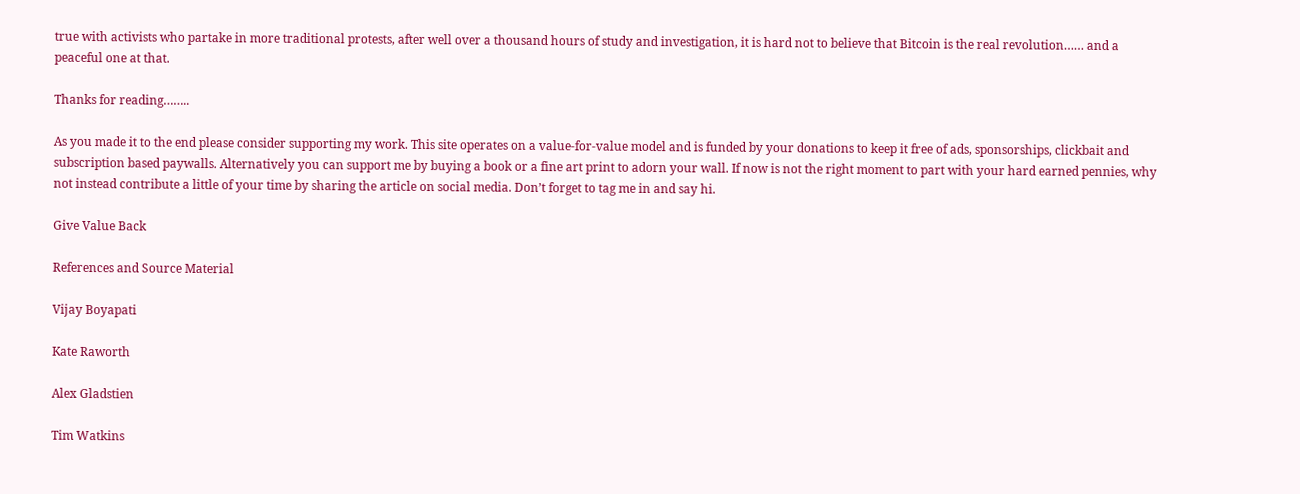true with activists who partake in more traditional protests, after well over a thousand hours of study and investigation, it is hard not to believe that Bitcoin is the real revolution…… and a peaceful one at that.

Thanks for reading……..

As you made it to the end please consider supporting my work. This site operates on a value-for-value model and is funded by your donations to keep it free of ads, sponsorships, clickbait and subscription based paywalls. Alternatively you can support me by buying a book or a fine art print to adorn your wall. If now is not the right moment to part with your hard earned pennies, why not instead contribute a little of your time by sharing the article on social media. Don’t forget to tag me in and say hi.

Give Value Back

References and Source Material

Vijay Boyapati

Kate Raworth

Alex Gladstien

Tim Watkins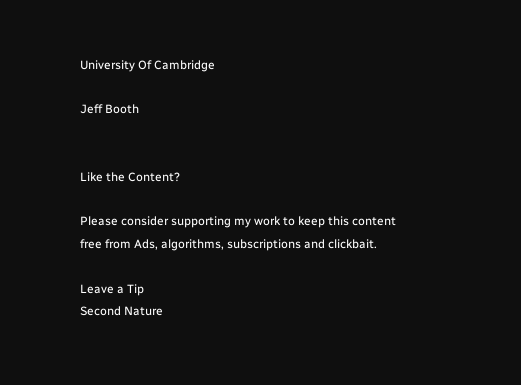University Of Cambridge

Jeff Booth


Like the Content?

Please consider supporting my work to keep this content free from Ads, algorithms, subscriptions and clickbait.

Leave a Tip
Second Nature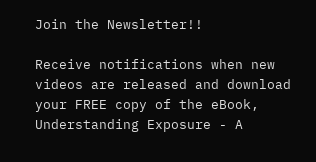Join the Newsletter!!

Receive notifications when new videos are released and download your FREE copy of the eBook, Understanding Exposure - A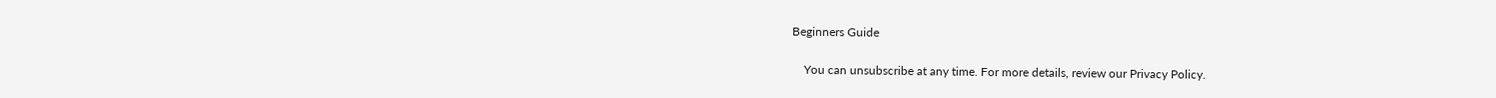Beginners Guide

    You can unsubscribe at any time. For more details, review our Privacy Policy.